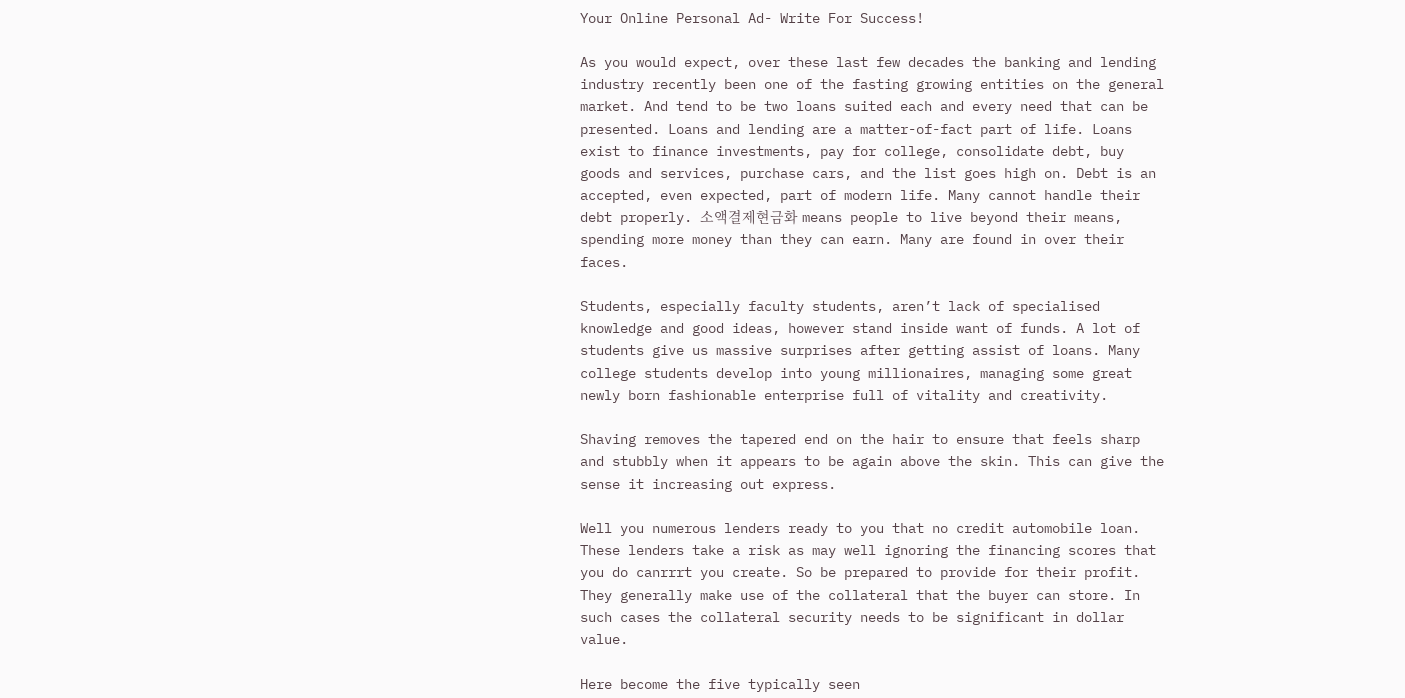Your Online Personal Ad- Write For Success!

As you would expect, over these last few decades the banking and lending industry recently been one of the fasting growing entities on the general market. And tend to be two loans suited each and every need that can be presented. Loans and lending are a matter-of-fact part of life. Loans exist to finance investments, pay for college, consolidate debt, buy goods and services, purchase cars, and the list goes high on. Debt is an accepted, even expected, part of modern life. Many cannot handle their debt properly. 소액결제현금화 means people to live beyond their means, spending more money than they can earn. Many are found in over their faces.

Students, especially faculty students, aren’t lack of specialised knowledge and good ideas, however stand inside want of funds. A lot of students give us massive surprises after getting assist of loans. Many college students develop into young millionaires, managing some great newly born fashionable enterprise full of vitality and creativity.

Shaving removes the tapered end on the hair to ensure that feels sharp and stubbly when it appears to be again above the skin. This can give the sense it increasing out express.

Well you numerous lenders ready to you that no credit automobile loan. These lenders take a risk as may well ignoring the financing scores that you do canrrrt you create. So be prepared to provide for their profit. They generally make use of the collateral that the buyer can store. In such cases the collateral security needs to be significant in dollar value.

Here become the five typically seen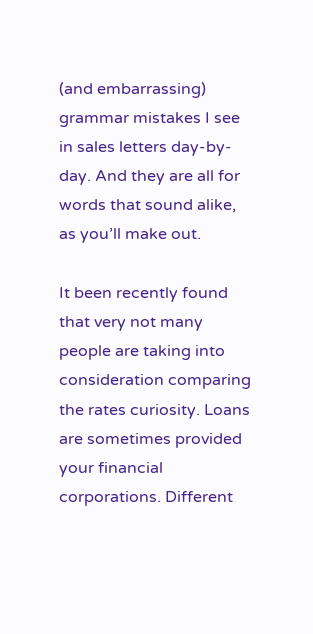(and embarrassing) grammar mistakes I see in sales letters day-by-day. And they are all for words that sound alike, as you’ll make out.

It been recently found that very not many people are taking into consideration comparing the rates curiosity. Loans are sometimes provided your financial corporations. Different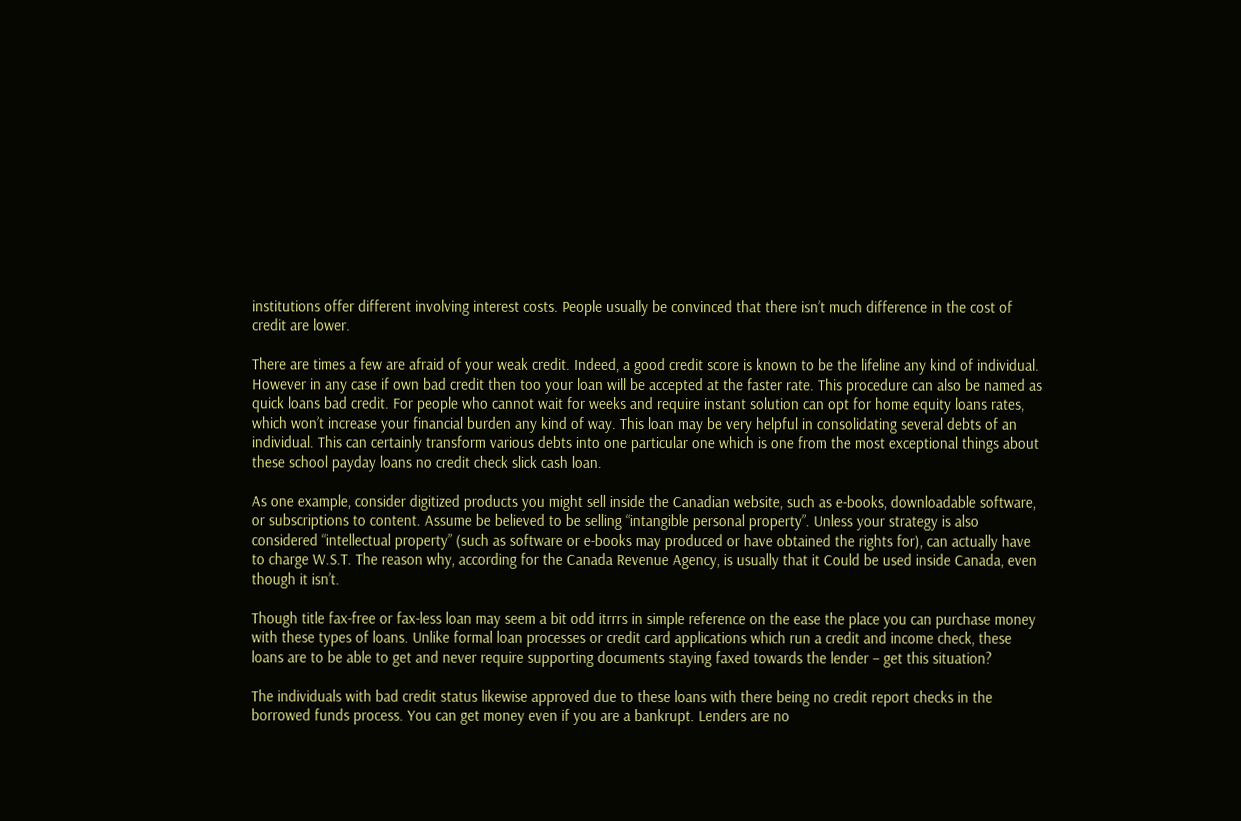institutions offer different involving interest costs. People usually be convinced that there isn’t much difference in the cost of credit are lower.

There are times a few are afraid of your weak credit. Indeed, a good credit score is known to be the lifeline any kind of individual. However in any case if own bad credit then too your loan will be accepted at the faster rate. This procedure can also be named as quick loans bad credit. For people who cannot wait for weeks and require instant solution can opt for home equity loans rates, which won’t increase your financial burden any kind of way. This loan may be very helpful in consolidating several debts of an individual. This can certainly transform various debts into one particular one which is one from the most exceptional things about these school payday loans no credit check slick cash loan.

As one example, consider digitized products you might sell inside the Canadian website, such as e-books, downloadable software, or subscriptions to content. Assume be believed to be selling “intangible personal property”. Unless your strategy is also considered “intellectual property” (such as software or e-books may produced or have obtained the rights for), can actually have to charge W.S.T. The reason why, according for the Canada Revenue Agency, is usually that it Could be used inside Canada, even though it isn’t.

Though title fax-free or fax-less loan may seem a bit odd itrrrs in simple reference on the ease the place you can purchase money with these types of loans. Unlike formal loan processes or credit card applications which run a credit and income check, these loans are to be able to get and never require supporting documents staying faxed towards the lender – get this situation?

The individuals with bad credit status likewise approved due to these loans with there being no credit report checks in the borrowed funds process. You can get money even if you are a bankrupt. Lenders are no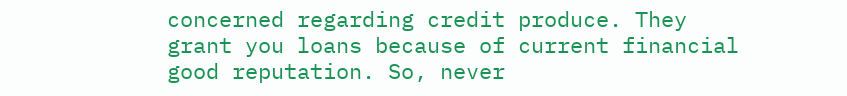concerned regarding credit produce. They grant you loans because of current financial good reputation. So, never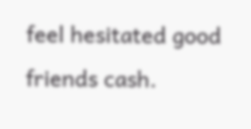feel hesitated good friends cash.